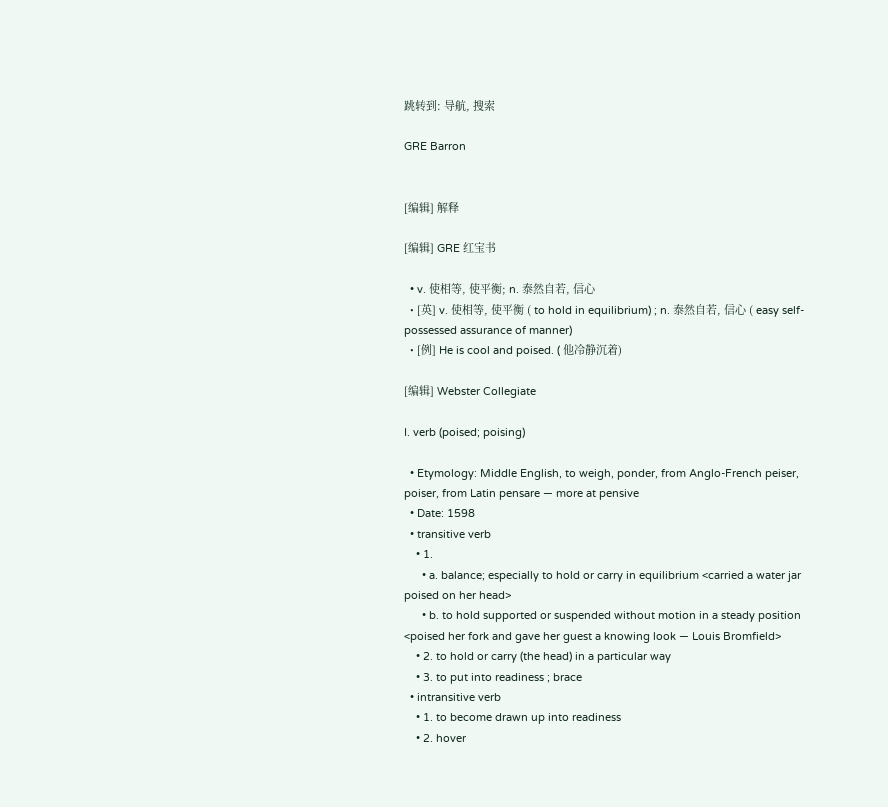跳转到: 导航, 搜索

GRE Barron


[编辑] 解释

[编辑] GRE 红宝书

  • v. 使相等, 使平衡; n. 泰然自若, 信心
  • [英] v. 使相等, 使平衡 ( to hold in equilibrium) ; n. 泰然自若, 信心 ( easy self-possessed assurance of manner)
  • [例] He is cool and poised. ( 他冷静沉着)

[编辑] Webster Collegiate

I. verb (poised; poising)

  • Etymology: Middle English, to weigh, ponder, from Anglo-French peiser, poiser, from Latin pensare — more at pensive
  • Date: 1598
  • transitive verb
    • 1.
      • a. balance; especially to hold or carry in equilibrium <carried a water jar poised on her head>
      • b. to hold supported or suspended without motion in a steady position <poised her fork and gave her guest a knowing look — Louis Bromfield>
    • 2. to hold or carry (the head) in a particular way
    • 3. to put into readiness ; brace
  • intransitive verb
    • 1. to become drawn up into readiness
    • 2. hover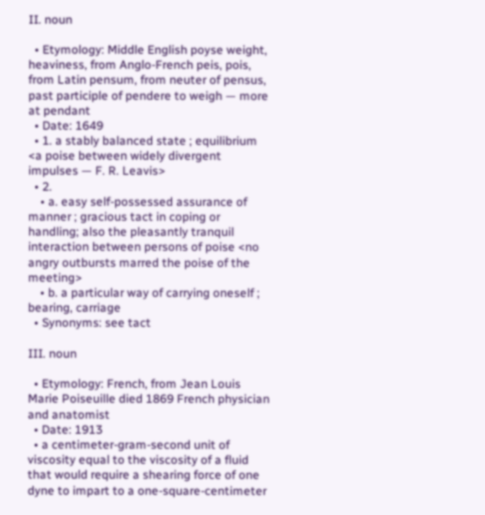II. noun

  • Etymology: Middle English poyse weight, heaviness, from Anglo-French peis, pois, from Latin pensum, from neuter of pensus, past participle of pendere to weigh — more at pendant
  • Date: 1649
  • 1. a stably balanced state ; equilibrium <a poise between widely divergent impulses — F. R. Leavis>
  • 2.
    • a. easy self-possessed assurance of manner ; gracious tact in coping or handling; also the pleasantly tranquil interaction between persons of poise <no angry outbursts marred the poise of the meeting>
    • b. a particular way of carrying oneself ; bearing, carriage
  • Synonyms: see tact

III. noun

  • Etymology: French, from Jean Louis Marie Poiseuille died 1869 French physician and anatomist
  • Date: 1913
  • a centimeter-gram-second unit of viscosity equal to the viscosity of a fluid that would require a shearing force of one dyne to impart to a one-square-centimeter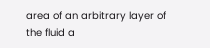area of an arbitrary layer of the fluid a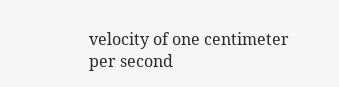velocity of one centimeter per second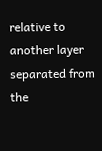relative to another layer separated from the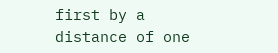first by a distance of one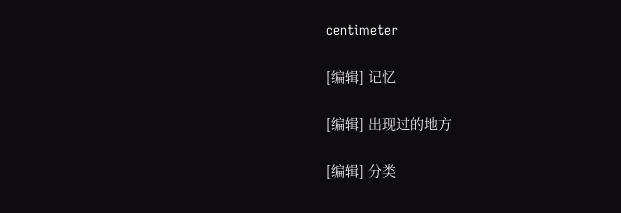centimeter

[编辑] 记忆

[编辑] 出现过的地方

[编辑] 分类